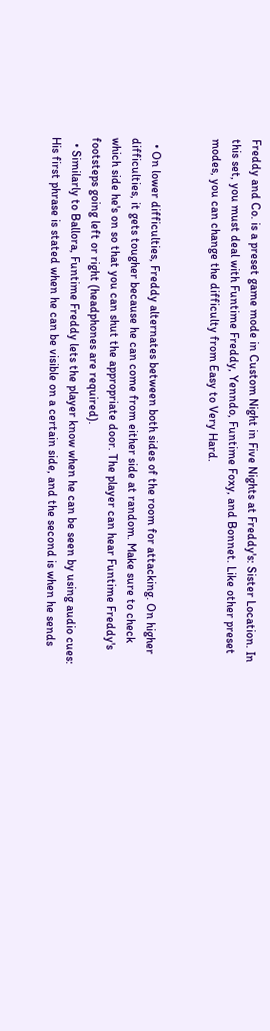Freddy and Co. is a preset game mode in Custom Night in Five Nights at Freddy's: Sister Location. In this set, you must deal with Funtime Freddy, Yenndo, Funtime Foxy, and Bonnet. Like other preset modes, you can change the difficulty from Easy to Very Hard.


  • On lower difficulties, Freddy alternates between both sides of the room for attacking. On higher difficulties, it gets tougher because he can come from either side at random. Make sure to check which side he's on so that you can shut the appropriate door. The player can hear Funtime Freddy's footsteps going left or right (headphones are required).
  • Similarly to Ballora, Funtime Freddy lets the player know when he can be seen by using audio cues: His first phrase is stated when he can be visible on a certain side, and the second is when he sends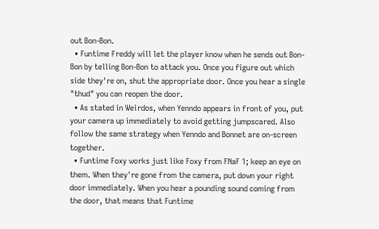out Bon-Bon.
  • Funtime Freddy will let the player know when he sends out Bon-Bon by telling Bon-Bon to attack you. Once you figure out which side they're on, shut the appropriate door. Once you hear a single "thud" you can reopen the door.
  • As stated in Weirdos, when Yenndo appears in front of you, put your camera up immediately to avoid getting jumpscared. Also follow the same strategy when Yenndo and Bonnet are on-screen together.
  • Funtime Foxy works just like Foxy from FNaF 1; keep an eye on them. When they're gone from the camera, put down your right door immediately. When you hear a pounding sound coming from the door, that means that Funtime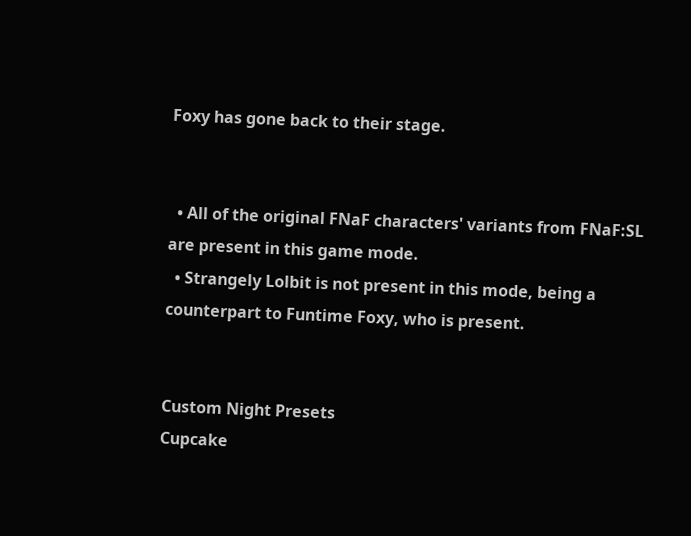Foxy has gone back to their stage.


  • All of the original FNaF characters' variants from FNaF:SL are present in this game mode.
  • Strangely Lolbit is not present in this mode, being a counterpart to Funtime Foxy, who is present.


Custom Night Presets
Cupcake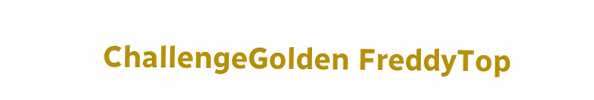ChallengeGolden FreddyTop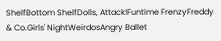ShelfBottom ShelfDolls, Attack!Funtime FrenzyFreddy & Co.Girls' NightWeirdosAngry Ballet